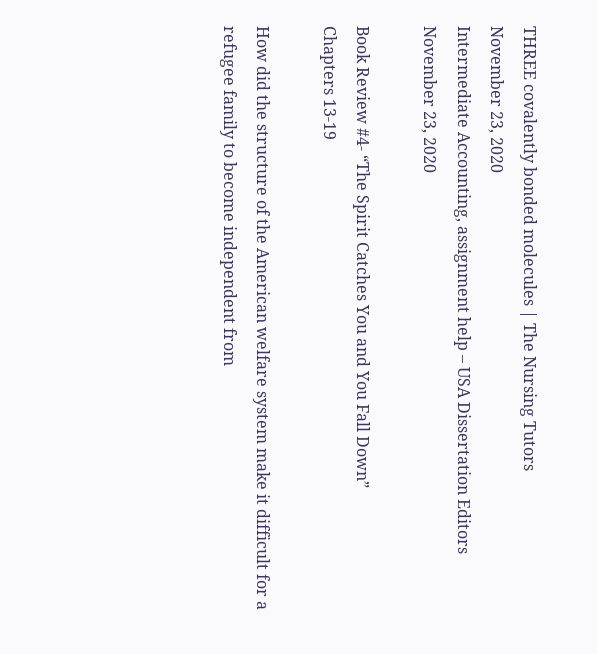THREE covalently bonded molecules | The Nursing Tutors
November 23, 2020
Intermediate Accounting, assignment help – USA Dissertation Editors
November 23, 2020

Book Review #4- “The Spirit Catches You and You Fall Down”
Chapters 13-19

How did the structure of the American welfare system make it difficult for a refugee family to become independent from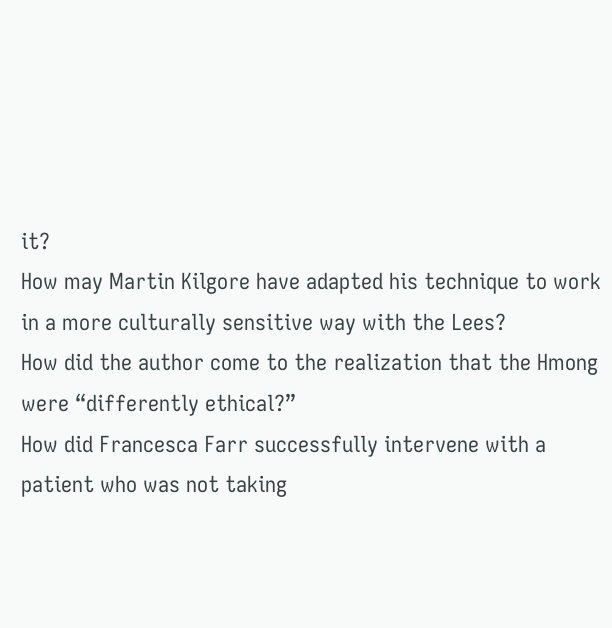it?
How may Martin Kilgore have adapted his technique to work in a more culturally sensitive way with the Lees?
How did the author come to the realization that the Hmong were “differently ethical?”
How did Francesca Farr successfully intervene with a patient who was not taking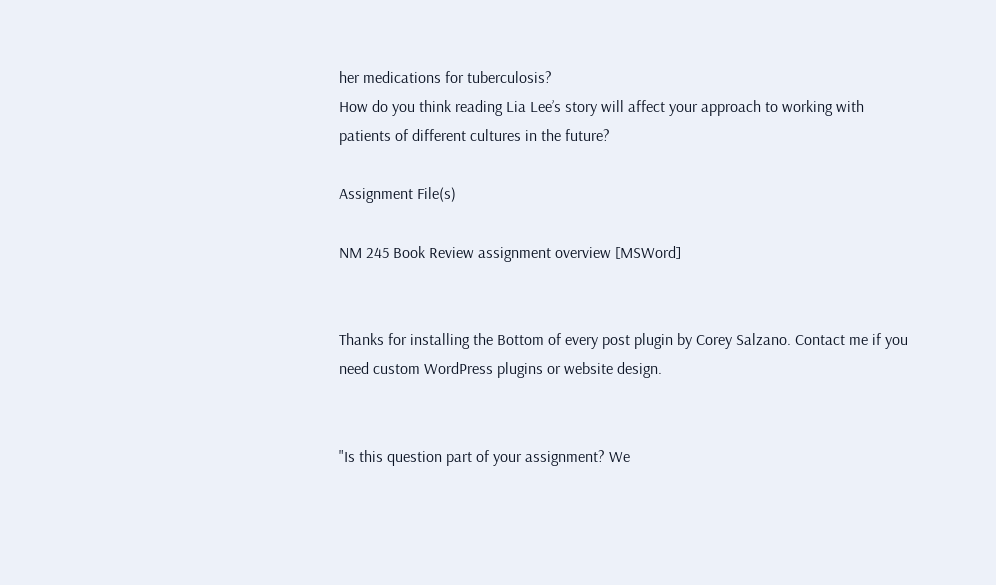her medications for tuberculosis?
How do you think reading Lia Lee’s story will affect your approach to working with patients of different cultures in the future?

Assignment File(s)

NM 245 Book Review assignment overview [MSWord]


Thanks for installing the Bottom of every post plugin by Corey Salzano. Contact me if you need custom WordPress plugins or website design.


"Is this question part of your assignment? We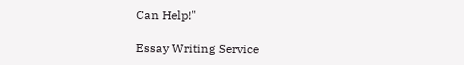Can Help!"

Essay Writing Service